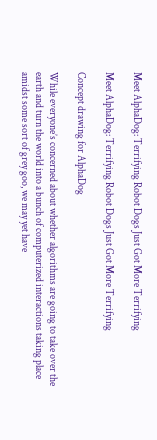Meet AlphaDog: Terrifying Robot Dogs Just Got More Terrifying

Meet AlphaDog: Terrifying Robot Dogs Just Got More Terrifying

Concept drawing for AlphaDog

While everyone’s concerned about whether algorithms are going to take over the earth and turn the world into a bunch of computerized interactions taking place amidst some sort of grey goo, we may yet have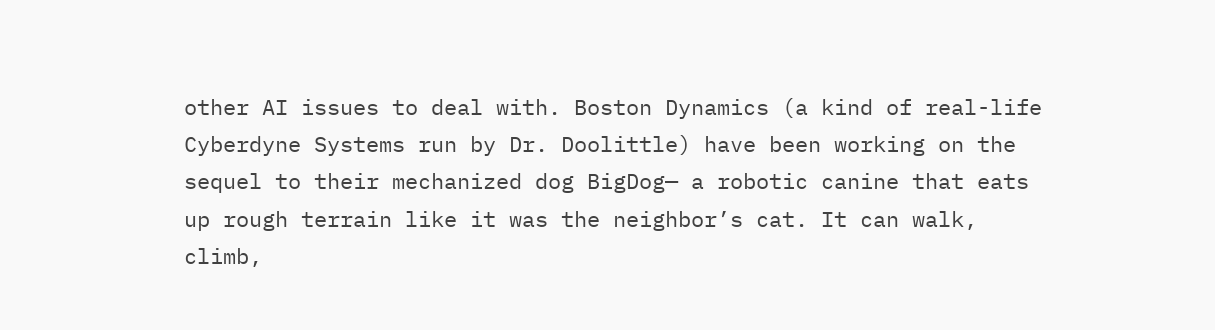other AI issues to deal with. Boston Dynamics (a kind of real-life Cyberdyne Systems run by Dr. Doolittle) have been working on the sequel to their mechanized dog BigDog— a robotic canine that eats up rough terrain like it was the neighbor’s cat. It can walk, climb,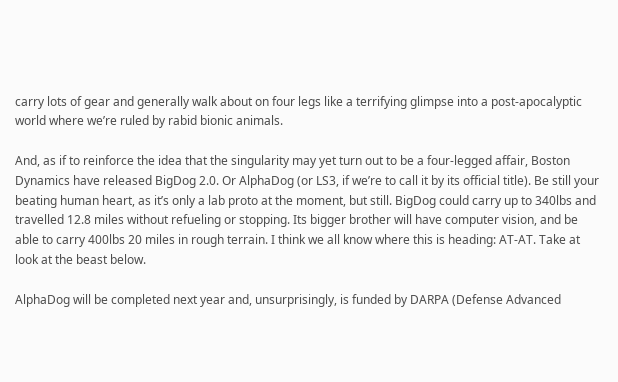carry lots of gear and generally walk about on four legs like a terrifying glimpse into a post-apocalyptic world where we’re ruled by rabid bionic animals.

And, as if to reinforce the idea that the singularity may yet turn out to be a four-legged affair, Boston Dynamics have released BigDog 2.0. Or AlphaDog (or LS3, if we’re to call it by its official title). Be still your beating human heart, as it’s only a lab proto at the moment, but still. BigDog could carry up to 340lbs and travelled 12.8 miles without refueling or stopping. Its bigger brother will have computer vision, and be able to carry 400lbs 20 miles in rough terrain. I think we all know where this is heading: AT-AT. Take at look at the beast below.

AlphaDog will be completed next year and, unsurprisingly, is funded by DARPA (Defense Advanced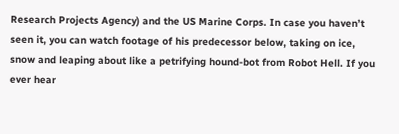Research Projects Agency) and the US Marine Corps. In case you haven’t seen it, you can watch footage of his predecessor below, taking on ice, snow and leaping about like a petrifying hound-bot from Robot Hell. If you ever hear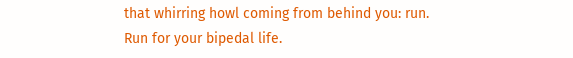that whirring howl coming from behind you: run. Run for your bipedal life.